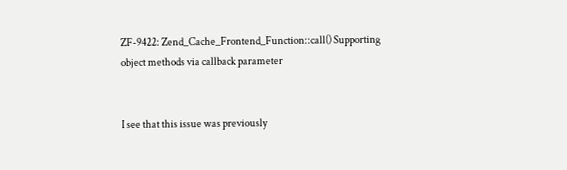ZF-9422: Zend_Cache_Frontend_Function::call() Supporting object methods via callback parameter


I see that this issue was previously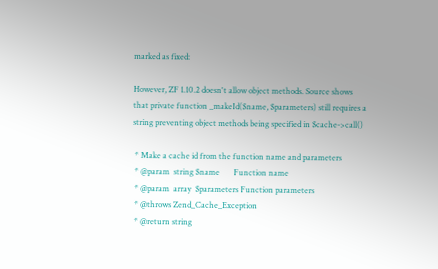marked as fixed:

However, ZF 1.10.2 doesn't allow object methods. Source shows that private function _makeId($name, $parameters) still requires a string preventing object methods being specified in $cache->call()

 * Make a cache id from the function name and parameters
 * @param  string $name       Function name
 * @param  array  $parameters Function parameters
 * @throws Zend_Cache_Exception
 * @return string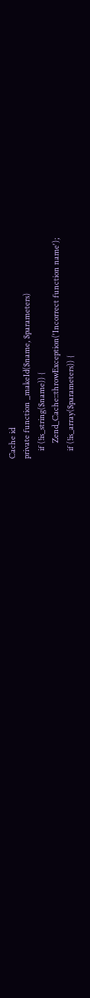Cache id
private function _makeId($name, $parameters)
    if (!is_string($name)) {
        Zend_Cache::throwException('Incorrect function name');
    if (!is_array($parameters)) {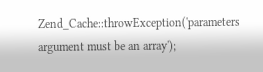Zend_Cache::throwException('parameters argument must be an array');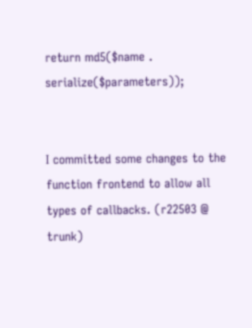return md5($name . serialize($parameters));


I committed some changes to the function frontend to allow all types of callbacks. (r22503 @ trunk)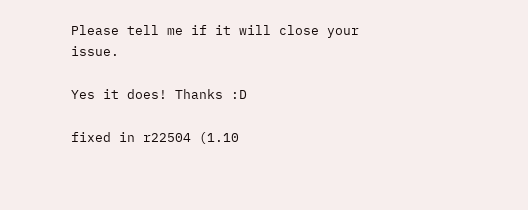Please tell me if it will close your issue.

Yes it does! Thanks :D

fixed in r22504 (1.10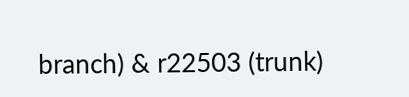branch) & r22503 (trunk)